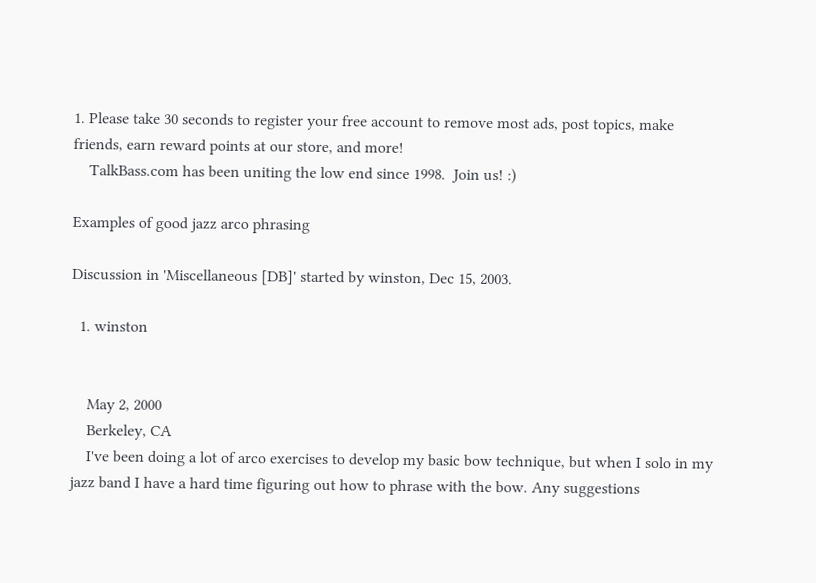1. Please take 30 seconds to register your free account to remove most ads, post topics, make friends, earn reward points at our store, and more!
    TalkBass.com has been uniting the low end since 1998.  Join us! :)

Examples of good jazz arco phrasing

Discussion in 'Miscellaneous [DB]' started by winston, Dec 15, 2003.

  1. winston


    May 2, 2000
    Berkeley, CA
    I've been doing a lot of arco exercises to develop my basic bow technique, but when I solo in my jazz band I have a hard time figuring out how to phrase with the bow. Any suggestions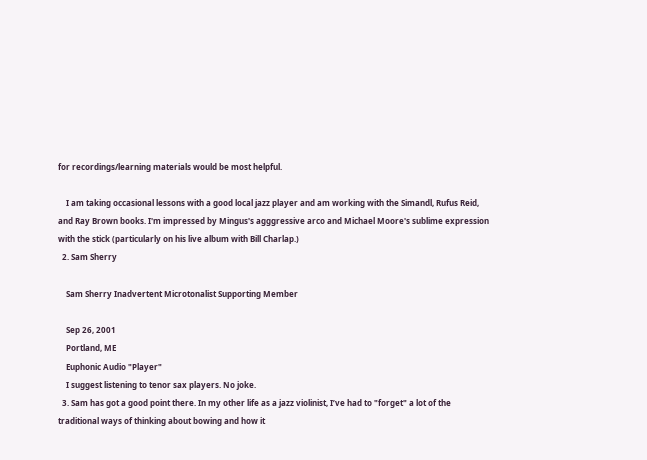for recordings/learning materials would be most helpful.

    I am taking occasional lessons with a good local jazz player and am working with the Simandl, Rufus Reid, and Ray Brown books. I'm impressed by Mingus's agggressive arco and Michael Moore's sublime expression with the stick (particularly on his live album with Bill Charlap.)
  2. Sam Sherry

    Sam Sherry Inadvertent Microtonalist Supporting Member

    Sep 26, 2001
    Portland, ME
    Euphonic Audio "Player"
    I suggest listening to tenor sax players. No joke.
  3. Sam has got a good point there. In my other life as a jazz violinist, I’ve had to "forget" a lot of the traditional ways of thinking about bowing and how it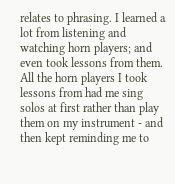relates to phrasing. I learned a lot from listening and watching horn players; and even took lessons from them. All the horn players I took lessons from had me sing solos at first rather than play them on my instrument - and then kept reminding me to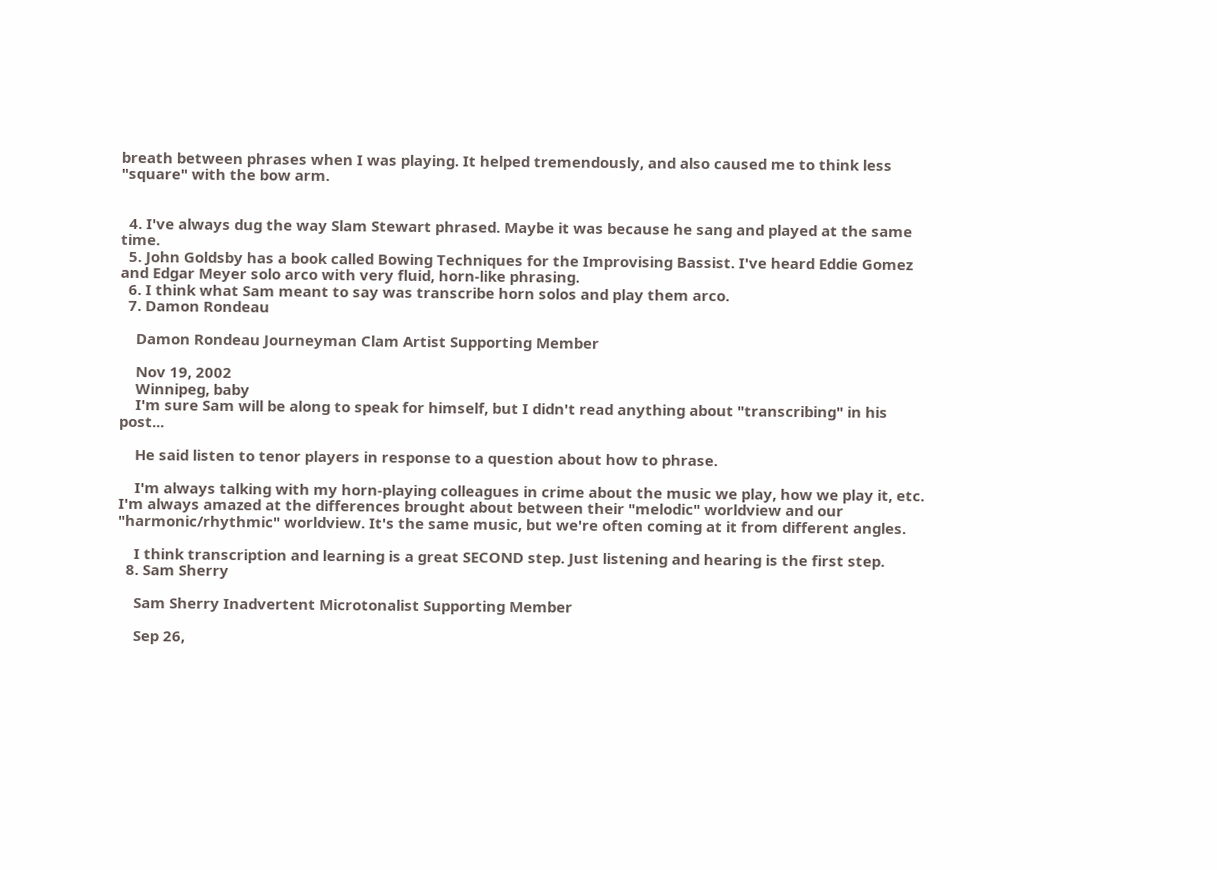breath between phrases when I was playing. It helped tremendously, and also caused me to think less "square" with the bow arm.


  4. I've always dug the way Slam Stewart phrased. Maybe it was because he sang and played at the same time.
  5. John Goldsby has a book called Bowing Techniques for the Improvising Bassist. I've heard Eddie Gomez and Edgar Meyer solo arco with very fluid, horn-like phrasing.
  6. I think what Sam meant to say was transcribe horn solos and play them arco.
  7. Damon Rondeau

    Damon Rondeau Journeyman Clam Artist Supporting Member

    Nov 19, 2002
    Winnipeg, baby
    I'm sure Sam will be along to speak for himself, but I didn't read anything about "transcribing" in his post...

    He said listen to tenor players in response to a question about how to phrase.

    I'm always talking with my horn-playing colleagues in crime about the music we play, how we play it, etc. I'm always amazed at the differences brought about between their "melodic" worldview and our "harmonic/rhythmic" worldview. It's the same music, but we're often coming at it from different angles.

    I think transcription and learning is a great SECOND step. Just listening and hearing is the first step.
  8. Sam Sherry

    Sam Sherry Inadvertent Microtonalist Supporting Member

    Sep 26,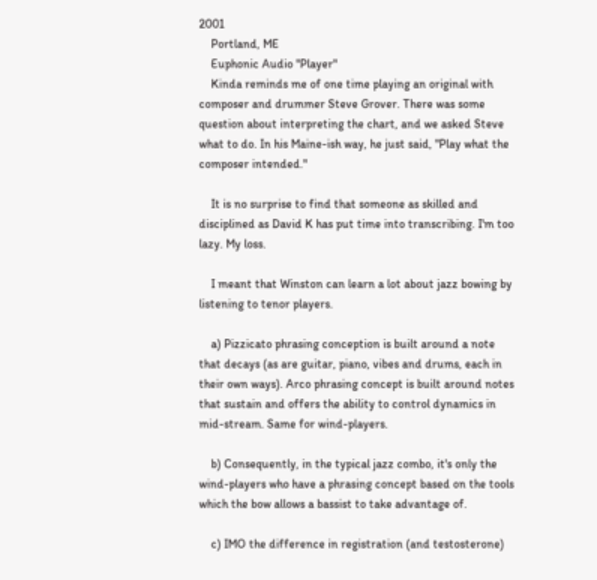2001
    Portland, ME
    Euphonic Audio "Player"
    Kinda reminds me of one time playing an original with composer and drummer Steve Grover. There was some question about interpreting the chart, and we asked Steve what to do. In his Maine-ish way, he just said, "Play what the composer intended."

    It is no surprise to find that someone as skilled and disciplined as David K has put time into transcribing. I'm too lazy. My loss.

    I meant that Winston can learn a lot about jazz bowing by listening to tenor players.

    a) Pizzicato phrasing conception is built around a note that decays (as are guitar, piano, vibes and drums, each in their own ways). Arco phrasing concept is built around notes that sustain and offers the ability to control dynamics in mid-stream. Same for wind-players.

    b) Consequently, in the typical jazz combo, it's only the wind-players who have a phrasing concept based on the tools which the bow allows a bassist to take advantage of.

    c) IMO the difference in registration (and testosterone)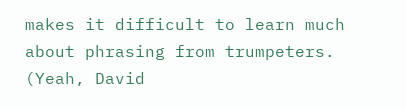makes it difficult to learn much about phrasing from trumpeters. (Yeah, David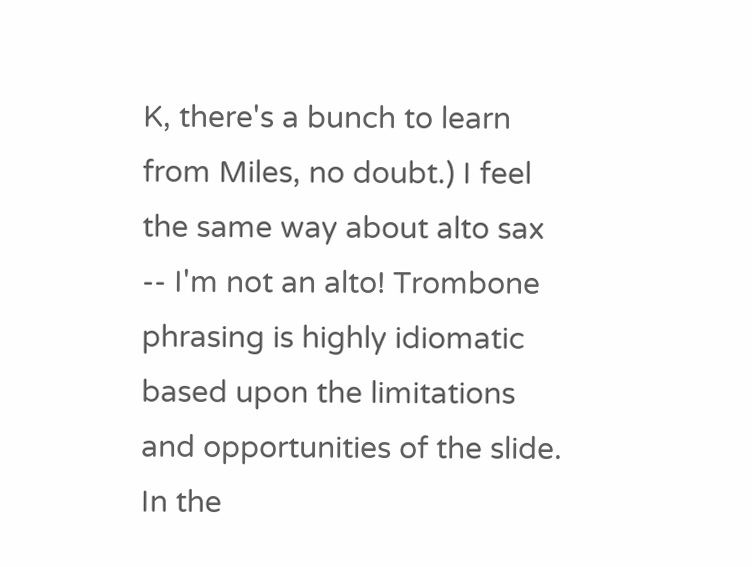K, there's a bunch to learn from Miles, no doubt.) I feel the same way about alto sax -- I'm not an alto! Trombone phrasing is highly idiomatic based upon the limitations and opportunities of the slide. In the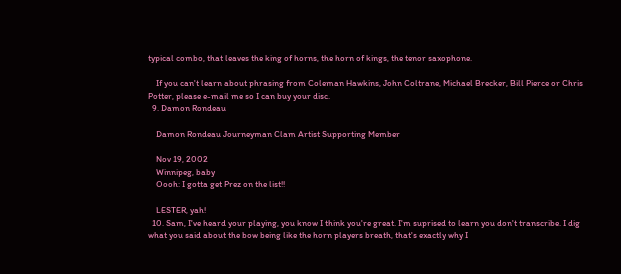typical combo, that leaves the king of horns, the horn of kings, the tenor saxophone.

    If you can't learn about phrasing from Coleman Hawkins, John Coltrane, Michael Brecker, Bill Pierce or Chris Potter, please e-mail me so I can buy your disc.
  9. Damon Rondeau

    Damon Rondeau Journeyman Clam Artist Supporting Member

    Nov 19, 2002
    Winnipeg, baby
    Oooh: I gotta get Prez on the list!!

    LESTER, yah!
  10. Sam, I've heard your playing, you know I think you're great. I'm suprised to learn you don't transcribe. I dig what you said about the bow being like the horn players breath, that's exactly why I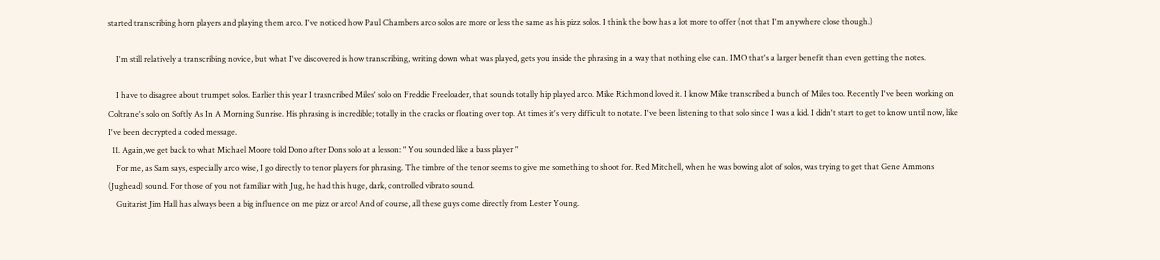started transcribing horn players and playing them arco. I've noticed how Paul Chambers arco solos are more or less the same as his pizz solos. I think the bow has a lot more to offer (not that I'm anywhere close though.)

    I'm still relatively a transcribing novice, but what I've discovered is how transcribing, writing down what was played, gets you inside the phrasing in a way that nothing else can. IMO that's a larger benefit than even getting the notes.

    I have to disagree about trumpet solos. Earlier this year I trasncribed Miles' solo on Freddie Freeloader, that sounds totally hip played arco. Mike Richmond loved it. I know Mike transcribed a bunch of Miles too. Recently I've been working on Coltrane's solo on Softly As In A Morning Sunrise. His phrasing is incredible; totally in the cracks or floating over top. At times it's very difficult to notate. I've been listening to that solo since I was a kid. I didn't start to get to know until now, like I've been decrypted a coded message.
  11. Again,we get back to what Michael Moore told Dono after Dons solo at a lesson: " You sounded like a bass player "
    For me, as Sam says, especially arco wise, I go directly to tenor players for phrasing. The timbre of the tenor seems to give me something to shoot for. Red Mitchell, when he was bowing alot of solos, was trying to get that Gene Ammons (Jughead) sound. For those of you not familiar with Jug, he had this huge, dark, controlled vibrato sound.
    Guitarist Jim Hall has always been a big influence on me pizz or arco! And of course, all these guys come directly from Lester Young.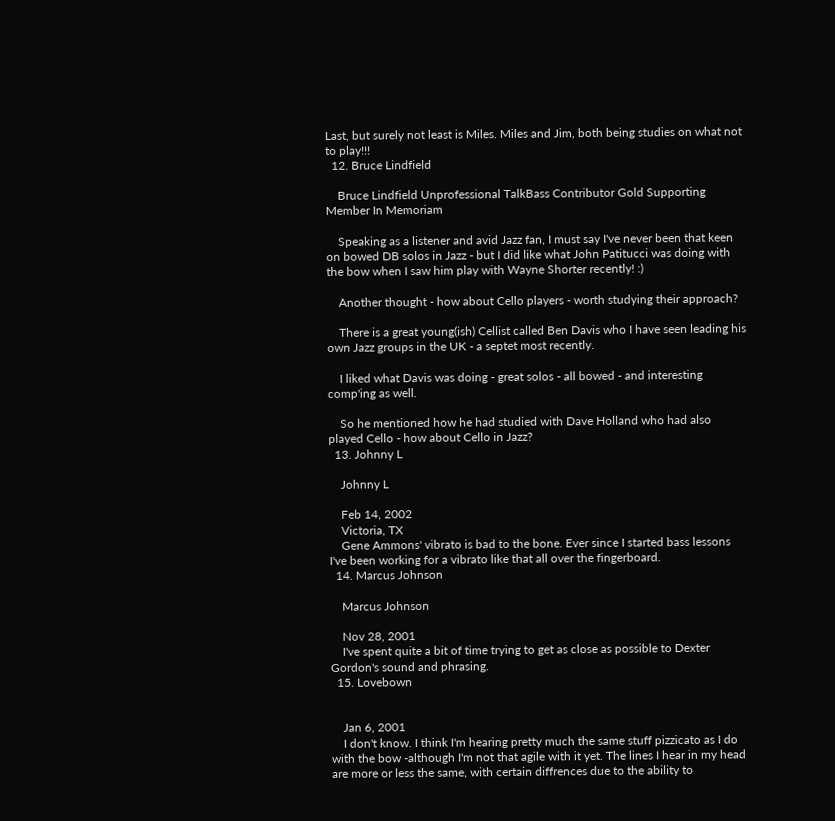Last, but surely not least is Miles. Miles and Jim, both being studies on what not to play!!!
  12. Bruce Lindfield

    Bruce Lindfield Unprofessional TalkBass Contributor Gold Supporting Member In Memoriam

    Speaking as a listener and avid Jazz fan, I must say I've never been that keen on bowed DB solos in Jazz - but I did like what John Patitucci was doing with the bow when I saw him play with Wayne Shorter recently! :)

    Another thought - how about Cello players - worth studying their approach?

    There is a great young(ish) Cellist called Ben Davis who I have seen leading his own Jazz groups in the UK - a septet most recently.

    I liked what Davis was doing - great solos - all bowed - and interesting comp'ing as well.

    So he mentioned how he had studied with Dave Holland who had also played Cello - how about Cello in Jazz?
  13. Johnny L

    Johnny L

    Feb 14, 2002
    Victoria, TX
    Gene Ammons' vibrato is bad to the bone. Ever since I started bass lessons I've been working for a vibrato like that all over the fingerboard.
  14. Marcus Johnson

    Marcus Johnson

    Nov 28, 2001
    I've spent quite a bit of time trying to get as close as possible to Dexter Gordon's sound and phrasing.
  15. Lovebown


    Jan 6, 2001
    I don't know. I think I'm hearing pretty much the same stuff pizzicato as I do with the bow -although I'm not that agile with it yet. The lines I hear in my head are more or less the same, with certain diffrences due to the ability to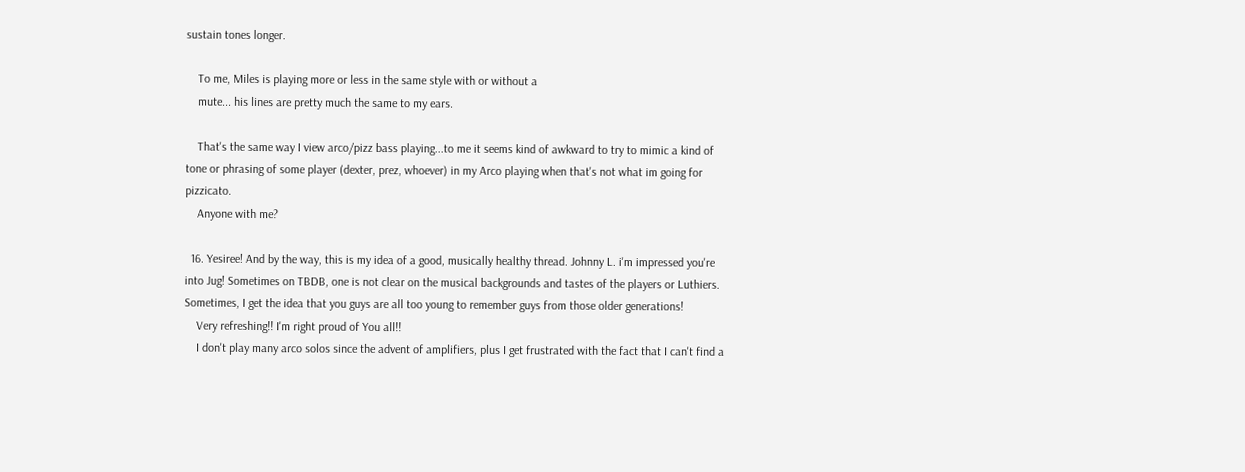sustain tones longer.

    To me, Miles is playing more or less in the same style with or without a
    mute... his lines are pretty much the same to my ears.

    That's the same way I view arco/pizz bass playing...to me it seems kind of awkward to try to mimic a kind of tone or phrasing of some player (dexter, prez, whoever) in my Arco playing when that's not what im going for pizzicato.
    Anyone with me?

  16. Yesiree! And by the way, this is my idea of a good, musically healthy thread. Johnny L. i'm impressed you're into Jug! Sometimes on TBDB, one is not clear on the musical backgrounds and tastes of the players or Luthiers. Sometimes, I get the idea that you guys are all too young to remember guys from those older generations!
    Very refreshing!! I'm right proud of You all!!
    I don't play many arco solos since the advent of amplifiers, plus I get frustrated with the fact that I can't find a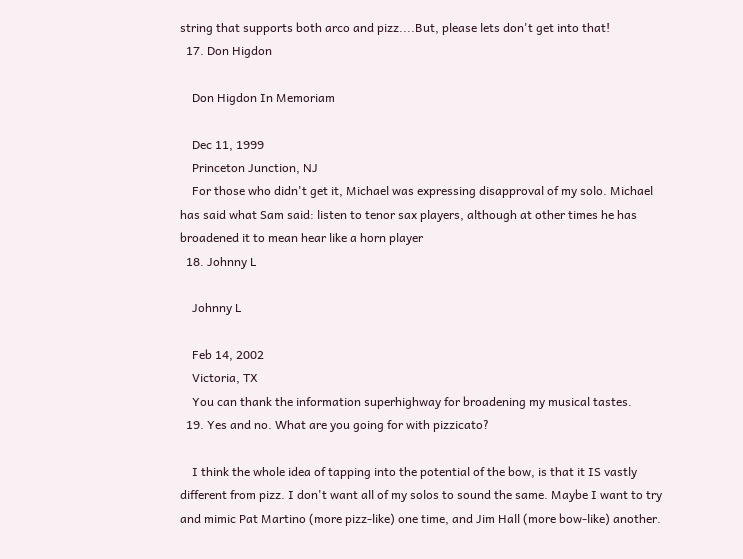string that supports both arco and pizz....But, please lets don't get into that!
  17. Don Higdon

    Don Higdon In Memoriam

    Dec 11, 1999
    Princeton Junction, NJ
    For those who didn't get it, Michael was expressing disapproval of my solo. Michael has said what Sam said: listen to tenor sax players, although at other times he has broadened it to mean hear like a horn player
  18. Johnny L

    Johnny L

    Feb 14, 2002
    Victoria, TX
    You can thank the information superhighway for broadening my musical tastes.
  19. Yes and no. What are you going for with pizzicato?

    I think the whole idea of tapping into the potential of the bow, is that it IS vastly different from pizz. I don't want all of my solos to sound the same. Maybe I want to try and mimic Pat Martino (more pizz-like) one time, and Jim Hall (more bow-like) another.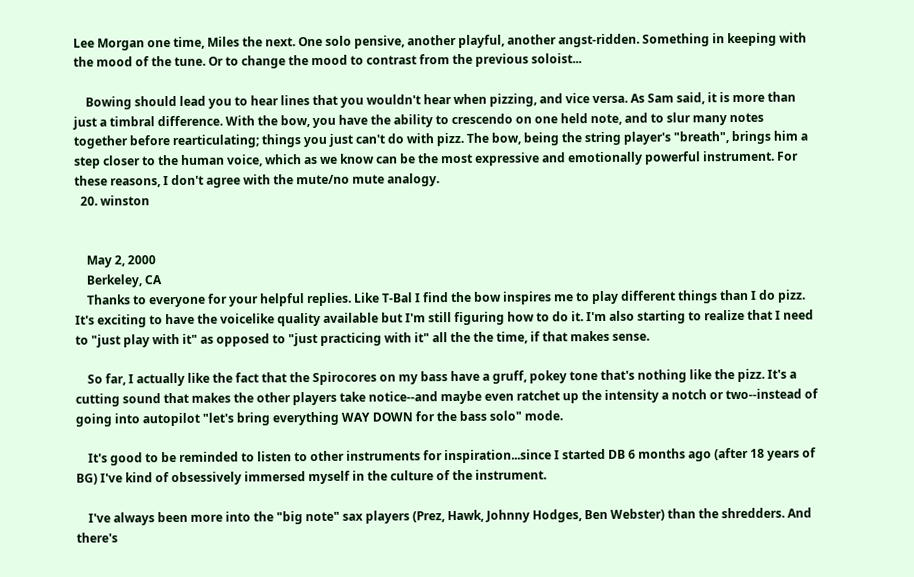Lee Morgan one time, Miles the next. One solo pensive, another playful, another angst-ridden. Something in keeping with the mood of the tune. Or to change the mood to contrast from the previous soloist...

    Bowing should lead you to hear lines that you wouldn't hear when pizzing, and vice versa. As Sam said, it is more than just a timbral difference. With the bow, you have the ability to crescendo on one held note, and to slur many notes together before rearticulating; things you just can't do with pizz. The bow, being the string player's "breath", brings him a step closer to the human voice, which as we know can be the most expressive and emotionally powerful instrument. For these reasons, I don't agree with the mute/no mute analogy.
  20. winston


    May 2, 2000
    Berkeley, CA
    Thanks to everyone for your helpful replies. Like T-Bal I find the bow inspires me to play different things than I do pizz. It's exciting to have the voicelike quality available but I'm still figuring how to do it. I'm also starting to realize that I need to "just play with it" as opposed to "just practicing with it" all the the time, if that makes sense.

    So far, I actually like the fact that the Spirocores on my bass have a gruff, pokey tone that's nothing like the pizz. It's a cutting sound that makes the other players take notice--and maybe even ratchet up the intensity a notch or two--instead of going into autopilot "let's bring everything WAY DOWN for the bass solo" mode.

    It's good to be reminded to listen to other instruments for inspiration...since I started DB 6 months ago (after 18 years of BG) I've kind of obsessively immersed myself in the culture of the instrument.

    I've always been more into the "big note" sax players (Prez, Hawk, Johnny Hodges, Ben Webster) than the shredders. And there's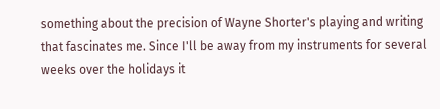something about the precision of Wayne Shorter's playing and writing that fascinates me. Since I'll be away from my instruments for several weeks over the holidays it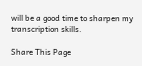will be a good time to sharpen my transcription skills.

Share This Page